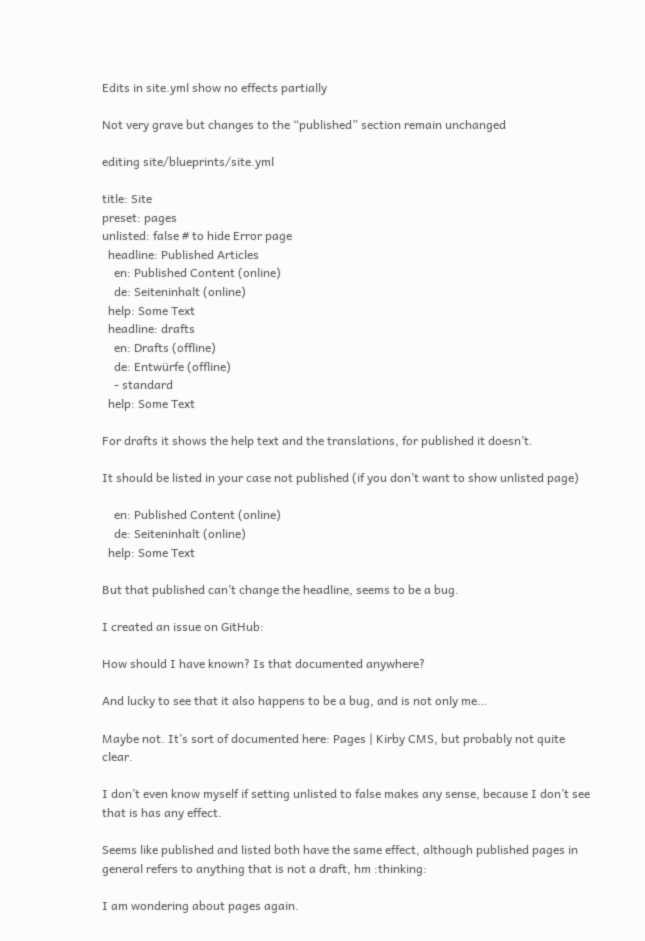Edits in site.yml show no effects partially

Not very grave but changes to the “published” section remain unchanged

editing site/blueprints/site.yml

title: Site
preset: pages
unlisted: false # to hide Error page
  headline: Published Articles
    en: Published Content (online)
    de: Seiteninhalt (online)
  help: Some Text
  headline: drafts
    en: Drafts (offline)
    de: Entwürfe (offline)
    - standard
  help: Some Text

For drafts it shows the help text and the translations, for published it doesn’t.

It should be listed in your case not published (if you don’t want to show unlisted page)

    en: Published Content (online)
    de: Seiteninhalt (online)
  help: Some Text

But that published can’t change the headline, seems to be a bug.

I created an issue on GitHub:

How should I have known? Is that documented anywhere?

And lucky to see that it also happens to be a bug, and is not only me…

Maybe not. It’s sort of documented here: Pages | Kirby CMS, but probably not quite clear.

I don’t even know myself if setting unlisted to false makes any sense, because I don’t see that is has any effect.

Seems like published and listed both have the same effect, although published pages in general refers to anything that is not a draft, hm :thinking:

I am wondering about pages again.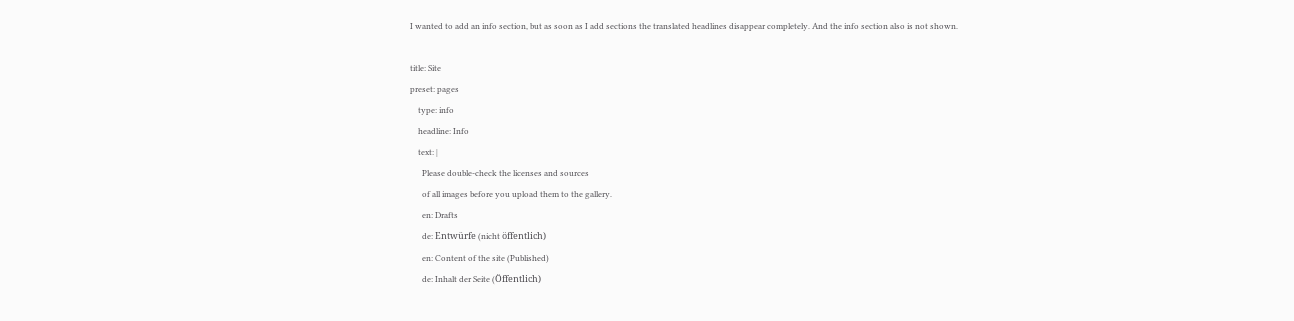I wanted to add an info section, but as soon as I add sections the translated headlines disappear completely. And the info section also is not shown.

title: Site
preset: pages
    type: info
    headline: Info
    text: |
      Please double-check the licenses and sources
      of all images before you upload them to the gallery.
      en: Drafts
      de: Entwürfe (nicht öffentlich)
      en: Content of the site (Published)
      de: Inhalt der Seite (Öffentlich)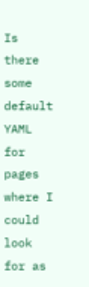Is there some default YAML for pages where I could look for as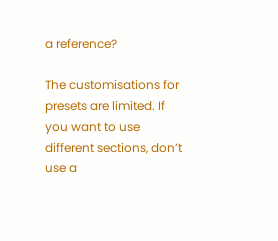a reference?

The customisations for presets are limited. If you want to use different sections, don’t use a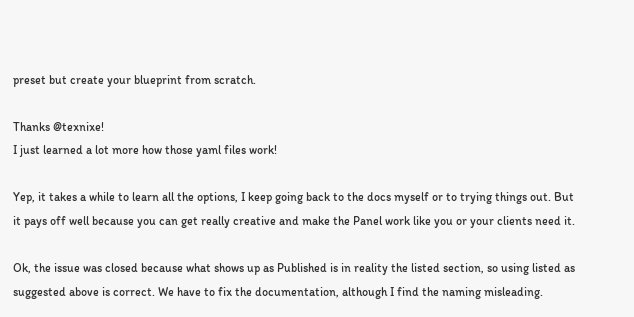preset but create your blueprint from scratch.

Thanks @texnixe!
I just learned a lot more how those yaml files work!

Yep, it takes a while to learn all the options, I keep going back to the docs myself or to trying things out. But it pays off well because you can get really creative and make the Panel work like you or your clients need it.

Ok, the issue was closed because what shows up as Published is in reality the listed section, so using listed as suggested above is correct. We have to fix the documentation, although I find the naming misleading.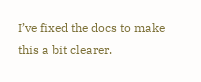I’ve fixed the docs to make this a bit clearer.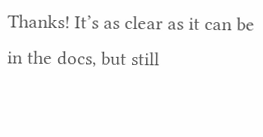Thanks! It’s as clear as it can be in the docs, but still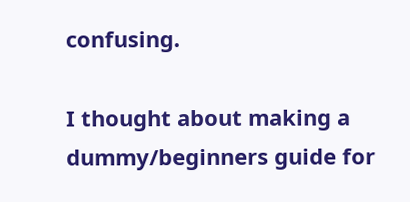confusing.

I thought about making a dummy/beginners guide for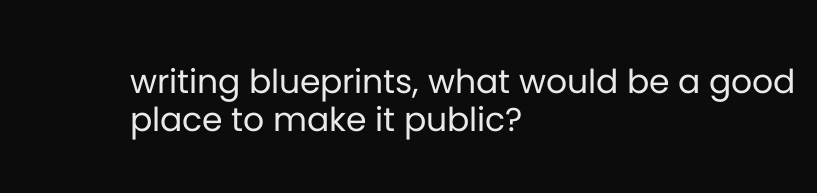writing blueprints, what would be a good place to make it public?